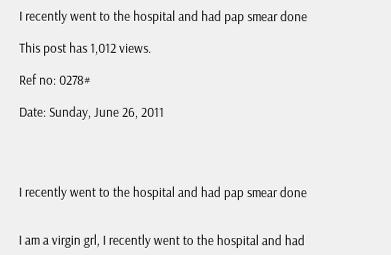I recently went to the hospital and had pap smear done

This post has 1,012 views.

Ref no: 0278#

Date: Sunday, June 26, 2011




I recently went to the hospital and had pap smear done


I am a virgin grl, I recently went to the hospital and had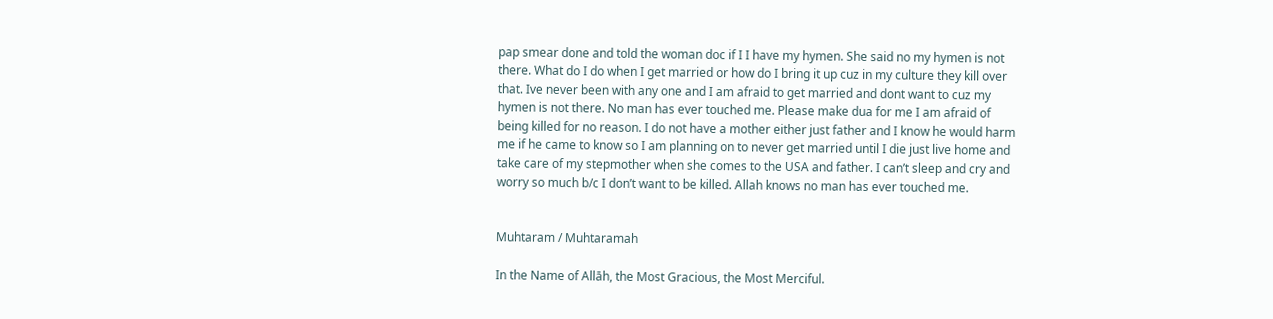pap smear done and told the woman doc if I I have my hymen. She said no my hymen is not there. What do I do when I get married or how do I bring it up cuz in my culture they kill over that. Ive never been with any one and I am afraid to get married and dont want to cuz my hymen is not there. No man has ever touched me. Please make dua for me I am afraid of being killed for no reason. I do not have a mother either just father and I know he would harm me if he came to know so I am planning on to never get married until I die just live home and take care of my stepmother when she comes to the USA and father. I can’t sleep and cry and worry so much b/c I don’t want to be killed. Allah knows no man has ever touched me.


Muhtaram / Muhtaramah

In the Name of Allāh, the Most Gracious, the Most Merciful.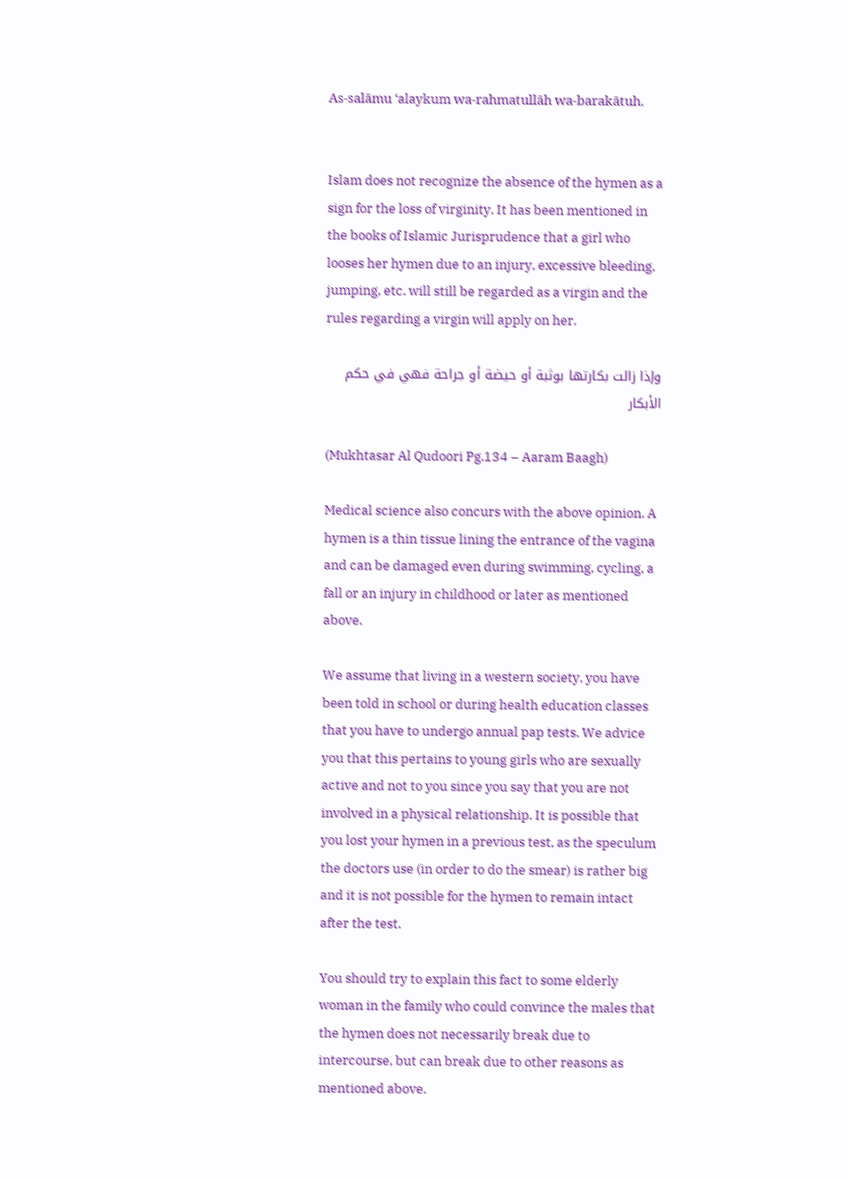As-salāmu ‘alaykum wa-rahmatullāh wa-barakātuh.


Islam does not recognize the absence of the hymen as a sign for the loss of virginity. It has been mentioned in the books of Islamic Jurisprudence that a girl who looses her hymen due to an injury, excessive bleeding, jumping, etc. will still be regarded as a virgin and the rules regarding a virgin will apply on her.

وإذا زالت بكارتها بوثبة أو حيضة أو جراحة فهي في حكم الأبكار

(Mukhtasar Al Qudoori Pg.134 – Aaram Baagh)

Medical science also concurs with the above opinion. A hymen is a thin tissue lining the entrance of the vagina and can be damaged even during swimming, cycling, a fall or an injury in childhood or later as mentioned above.

We assume that living in a western society, you have been told in school or during health education classes that you have to undergo annual pap tests. We advice you that this pertains to young girls who are sexually active and not to you since you say that you are not involved in a physical relationship. It is possible that you lost your hymen in a previous test, as the speculum the doctors use (in order to do the smear) is rather big and it is not possible for the hymen to remain intact after the test.

You should try to explain this fact to some elderly woman in the family who could convince the males that the hymen does not necessarily break due to intercourse, but can break due to other reasons as mentioned above.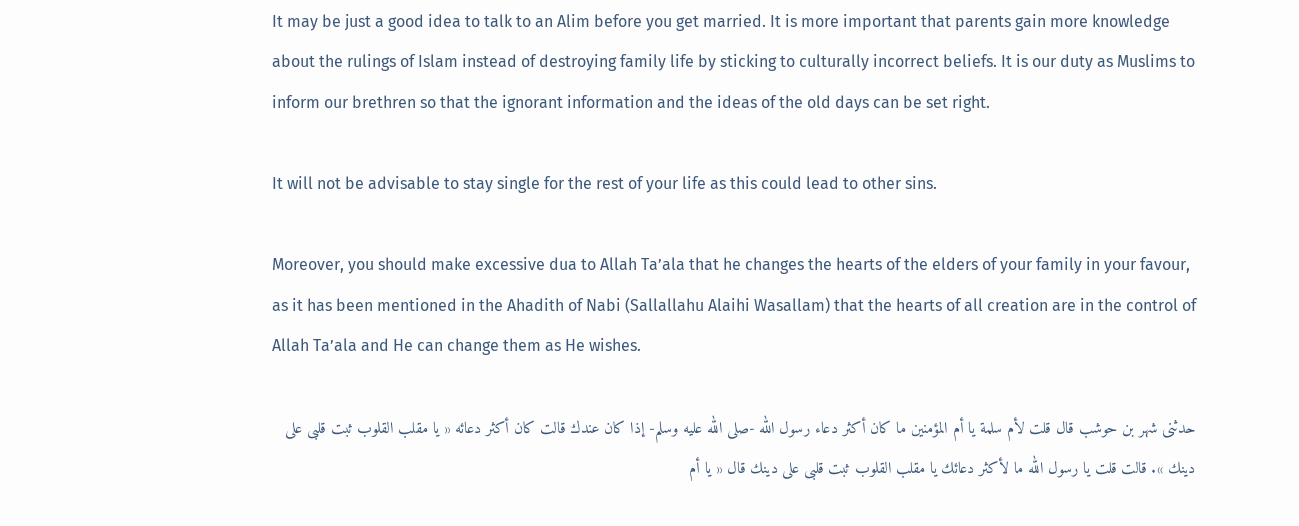It may be just a good idea to talk to an Alim before you get married. It is more important that parents gain more knowledge about the rulings of Islam instead of destroying family life by sticking to culturally incorrect beliefs. It is our duty as Muslims to inform our brethren so that the ignorant information and the ideas of the old days can be set right.

It will not be advisable to stay single for the rest of your life as this could lead to other sins.

Moreover, you should make excessive dua to Allah Ta’ala that he changes the hearts of the elders of your family in your favour, as it has been mentioned in the Ahadith of Nabi (Sallallahu Alaihi Wasallam) that the hearts of all creation are in the control of Allah Ta’ala and He can change them as He wishes.

حدثنى شهر بن حوشب قال قلت لأم سلمة يا أم المؤمنين ما كان أكثر دعاء رسول الله -صلى الله عليه وسلم- إذا كان عندك قالت كان أكثر دعائه « يا مقلب القلوب ثبت قلبى على دينك ». قالت قلت يا رسول الله ما لأكثر دعائك يا مقلب القلوب ثبت قلبى على دينك قال « يا أم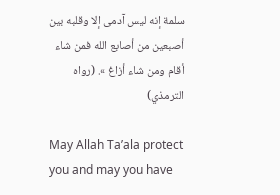سلمة إنه ليس آدمى إلا وقلبه بين أصبعين من أصابع الله فمن شاء أقام ومن شاء أزاغ ». (رواه الترمذي)

May Allah Ta’ala protect you and may you have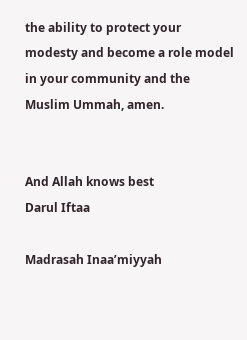the ability to protect your modesty and become a role model in your community and the Muslim Ummah, amen.


And Allah knows best
Darul Iftaa

Madrasah Inaa’miyyah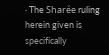· The Sharée ruling herein given is specifically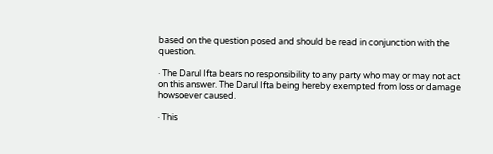based on the question posed and should be read in conjunction with the question.

· The Darul Ifta bears no responsibility to any party who may or may not act on this answer. The Darul Ifta being hereby exempted from loss or damage howsoever caused.

· This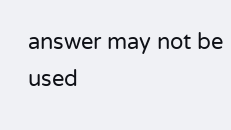answer may not be used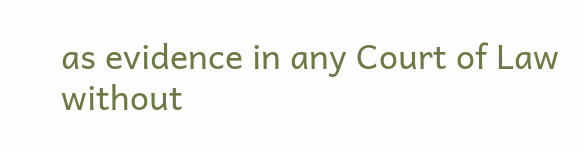as evidence in any Court of Law without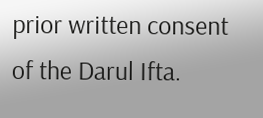prior written consent of the Darul Ifta.